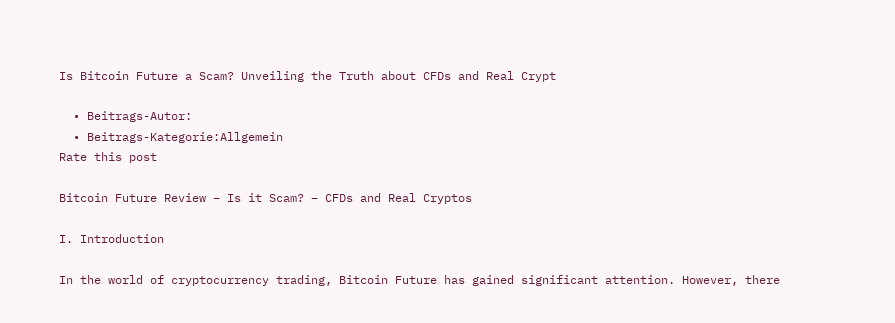Is Bitcoin Future a Scam? Unveiling the Truth about CFDs and Real Crypt

  • Beitrags-Autor:
  • Beitrags-Kategorie:Allgemein
Rate this post

Bitcoin Future Review – Is it Scam? – CFDs and Real Cryptos

I. Introduction

In the world of cryptocurrency trading, Bitcoin Future has gained significant attention. However, there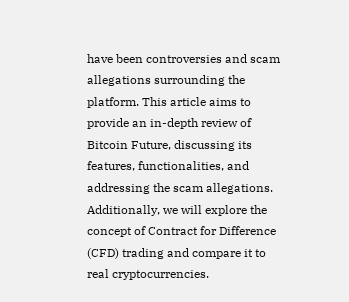have been controversies and scam allegations surrounding the platform. This article aims to provide an in-depth review of Bitcoin Future, discussing its features, functionalities, and addressing the scam allegations. Additionally, we will explore the concept of Contract for Difference (CFD) trading and compare it to real cryptocurrencies.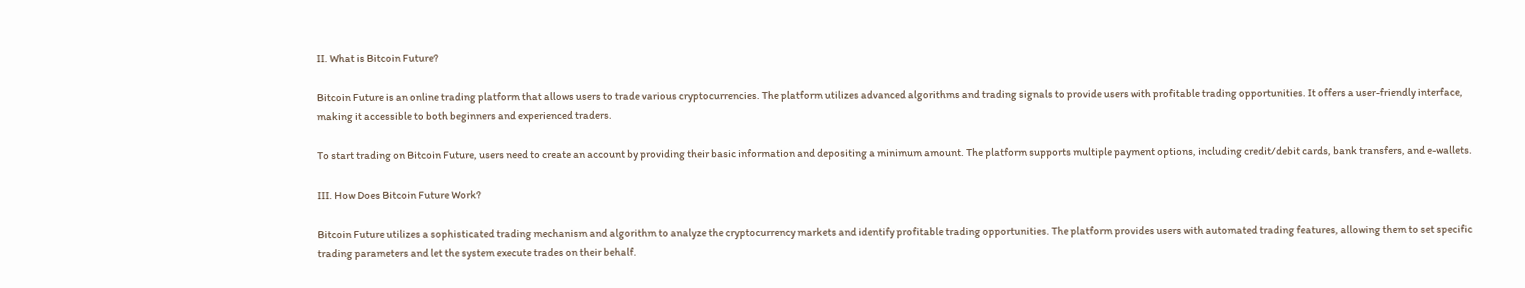II. What is Bitcoin Future?

Bitcoin Future is an online trading platform that allows users to trade various cryptocurrencies. The platform utilizes advanced algorithms and trading signals to provide users with profitable trading opportunities. It offers a user-friendly interface, making it accessible to both beginners and experienced traders.

To start trading on Bitcoin Future, users need to create an account by providing their basic information and depositing a minimum amount. The platform supports multiple payment options, including credit/debit cards, bank transfers, and e-wallets.

III. How Does Bitcoin Future Work?

Bitcoin Future utilizes a sophisticated trading mechanism and algorithm to analyze the cryptocurrency markets and identify profitable trading opportunities. The platform provides users with automated trading features, allowing them to set specific trading parameters and let the system execute trades on their behalf.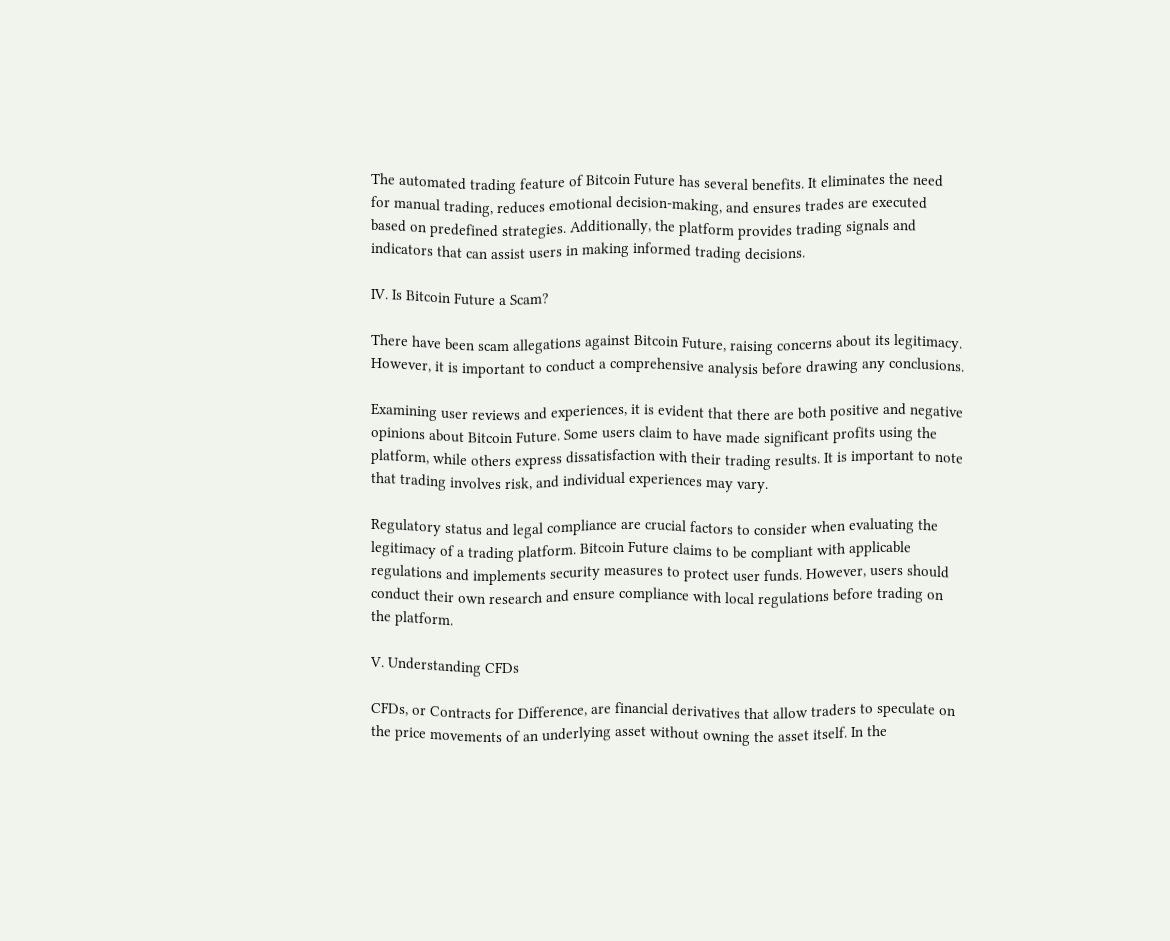The automated trading feature of Bitcoin Future has several benefits. It eliminates the need for manual trading, reduces emotional decision-making, and ensures trades are executed based on predefined strategies. Additionally, the platform provides trading signals and indicators that can assist users in making informed trading decisions.

IV. Is Bitcoin Future a Scam?

There have been scam allegations against Bitcoin Future, raising concerns about its legitimacy. However, it is important to conduct a comprehensive analysis before drawing any conclusions.

Examining user reviews and experiences, it is evident that there are both positive and negative opinions about Bitcoin Future. Some users claim to have made significant profits using the platform, while others express dissatisfaction with their trading results. It is important to note that trading involves risk, and individual experiences may vary.

Regulatory status and legal compliance are crucial factors to consider when evaluating the legitimacy of a trading platform. Bitcoin Future claims to be compliant with applicable regulations and implements security measures to protect user funds. However, users should conduct their own research and ensure compliance with local regulations before trading on the platform.

V. Understanding CFDs

CFDs, or Contracts for Difference, are financial derivatives that allow traders to speculate on the price movements of an underlying asset without owning the asset itself. In the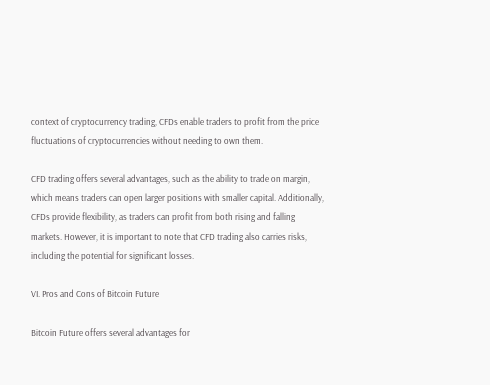context of cryptocurrency trading, CFDs enable traders to profit from the price fluctuations of cryptocurrencies without needing to own them.

CFD trading offers several advantages, such as the ability to trade on margin, which means traders can open larger positions with smaller capital. Additionally, CFDs provide flexibility, as traders can profit from both rising and falling markets. However, it is important to note that CFD trading also carries risks, including the potential for significant losses.

VI. Pros and Cons of Bitcoin Future

Bitcoin Future offers several advantages for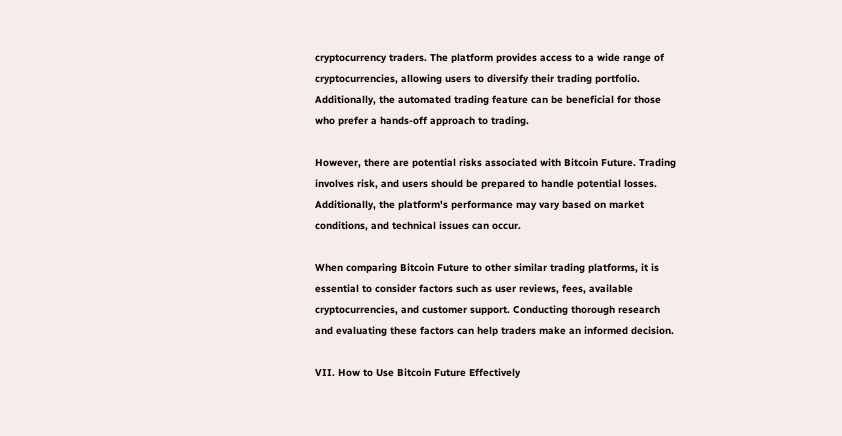cryptocurrency traders. The platform provides access to a wide range of cryptocurrencies, allowing users to diversify their trading portfolio. Additionally, the automated trading feature can be beneficial for those who prefer a hands-off approach to trading.

However, there are potential risks associated with Bitcoin Future. Trading involves risk, and users should be prepared to handle potential losses. Additionally, the platform's performance may vary based on market conditions, and technical issues can occur.

When comparing Bitcoin Future to other similar trading platforms, it is essential to consider factors such as user reviews, fees, available cryptocurrencies, and customer support. Conducting thorough research and evaluating these factors can help traders make an informed decision.

VII. How to Use Bitcoin Future Effectively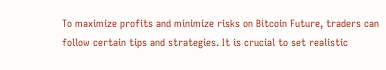To maximize profits and minimize risks on Bitcoin Future, traders can follow certain tips and strategies. It is crucial to set realistic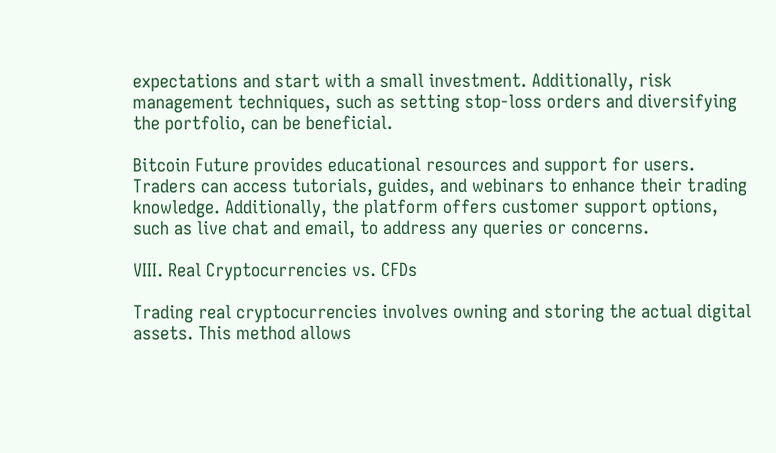expectations and start with a small investment. Additionally, risk management techniques, such as setting stop-loss orders and diversifying the portfolio, can be beneficial.

Bitcoin Future provides educational resources and support for users. Traders can access tutorials, guides, and webinars to enhance their trading knowledge. Additionally, the platform offers customer support options, such as live chat and email, to address any queries or concerns.

VIII. Real Cryptocurrencies vs. CFDs

Trading real cryptocurrencies involves owning and storing the actual digital assets. This method allows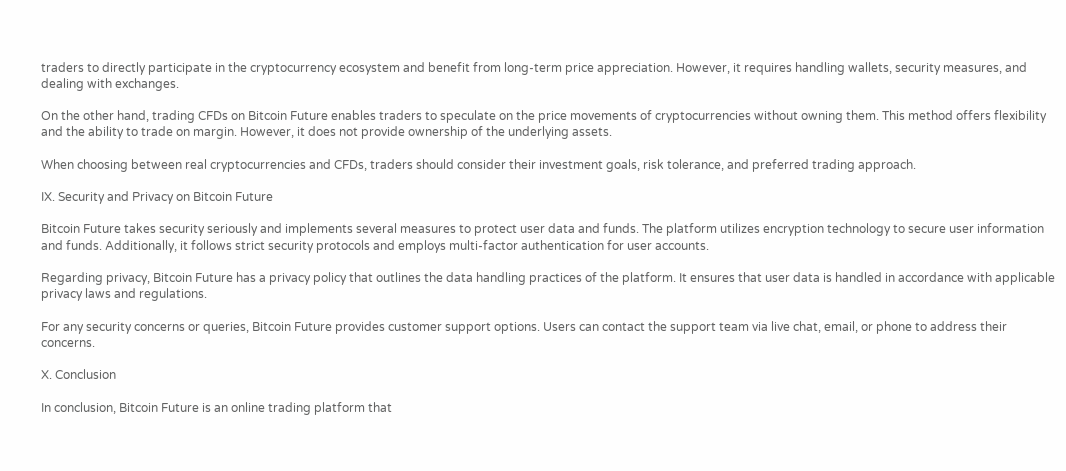traders to directly participate in the cryptocurrency ecosystem and benefit from long-term price appreciation. However, it requires handling wallets, security measures, and dealing with exchanges.

On the other hand, trading CFDs on Bitcoin Future enables traders to speculate on the price movements of cryptocurrencies without owning them. This method offers flexibility and the ability to trade on margin. However, it does not provide ownership of the underlying assets.

When choosing between real cryptocurrencies and CFDs, traders should consider their investment goals, risk tolerance, and preferred trading approach.

IX. Security and Privacy on Bitcoin Future

Bitcoin Future takes security seriously and implements several measures to protect user data and funds. The platform utilizes encryption technology to secure user information and funds. Additionally, it follows strict security protocols and employs multi-factor authentication for user accounts.

Regarding privacy, Bitcoin Future has a privacy policy that outlines the data handling practices of the platform. It ensures that user data is handled in accordance with applicable privacy laws and regulations.

For any security concerns or queries, Bitcoin Future provides customer support options. Users can contact the support team via live chat, email, or phone to address their concerns.

X. Conclusion

In conclusion, Bitcoin Future is an online trading platform that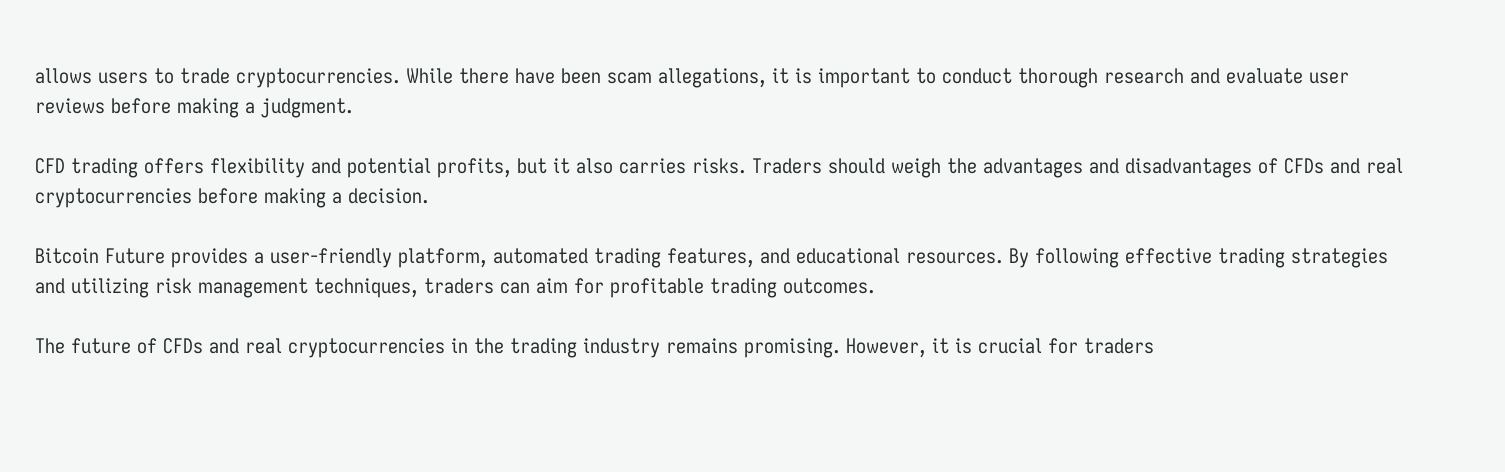allows users to trade cryptocurrencies. While there have been scam allegations, it is important to conduct thorough research and evaluate user reviews before making a judgment.

CFD trading offers flexibility and potential profits, but it also carries risks. Traders should weigh the advantages and disadvantages of CFDs and real cryptocurrencies before making a decision.

Bitcoin Future provides a user-friendly platform, automated trading features, and educational resources. By following effective trading strategies and utilizing risk management techniques, traders can aim for profitable trading outcomes.

The future of CFDs and real cryptocurrencies in the trading industry remains promising. However, it is crucial for traders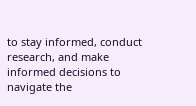to stay informed, conduct research, and make informed decisions to navigate the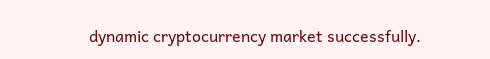dynamic cryptocurrency market successfully.